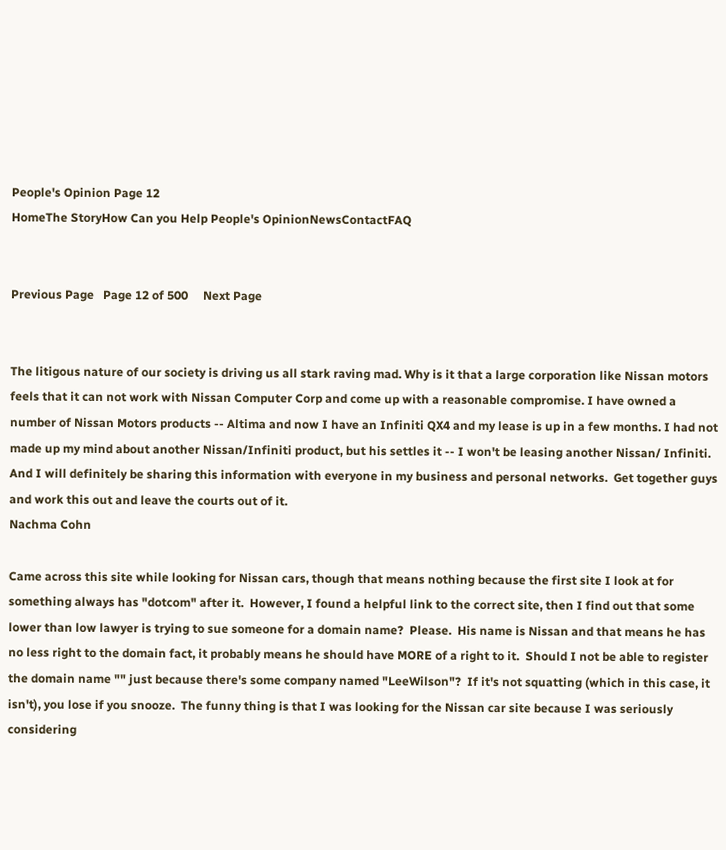People's Opinion Page 12
HomeThe StoryHow Can you Help People's OpinionNewsContactFAQ


Previous Page   Page 12 of 500     Next Page


The litigous nature of our society is driving us all stark raving mad. Why is it that a large corporation like Nissan motors feels that it can not work with Nissan Computer Corp and come up with a reasonable compromise. I have owned a number of Nissan Motors products -- Altima and now I have an Infiniti QX4 and my lease is up in a few months. I had not made up my mind about another Nissan/Infiniti product, but his settles it -- I won't be leasing another Nissan/ Infiniti. And I will definitely be sharing this information with everyone in my business and personal networks.  Get together guys and work this out and leave the courts out of it.
Nachma Cohn

Came across this site while looking for Nissan cars, though that means nothing because the first site I look at for something always has "dotcom" after it.  However, I found a helpful link to the correct site, then I find out that some lower than low lawyer is trying to sue someone for a domain name?  Please.  His name is Nissan and that means he has no less right to the domain fact, it probably means he should have MORE of a right to it.  Should I not be able to register the domain name "" just because there's some company named "LeeWilson"?  If it's not squatting (which in this case, it isn't), you lose if you snooze.  The funny thing is that I was looking for the Nissan car site because I was seriously considering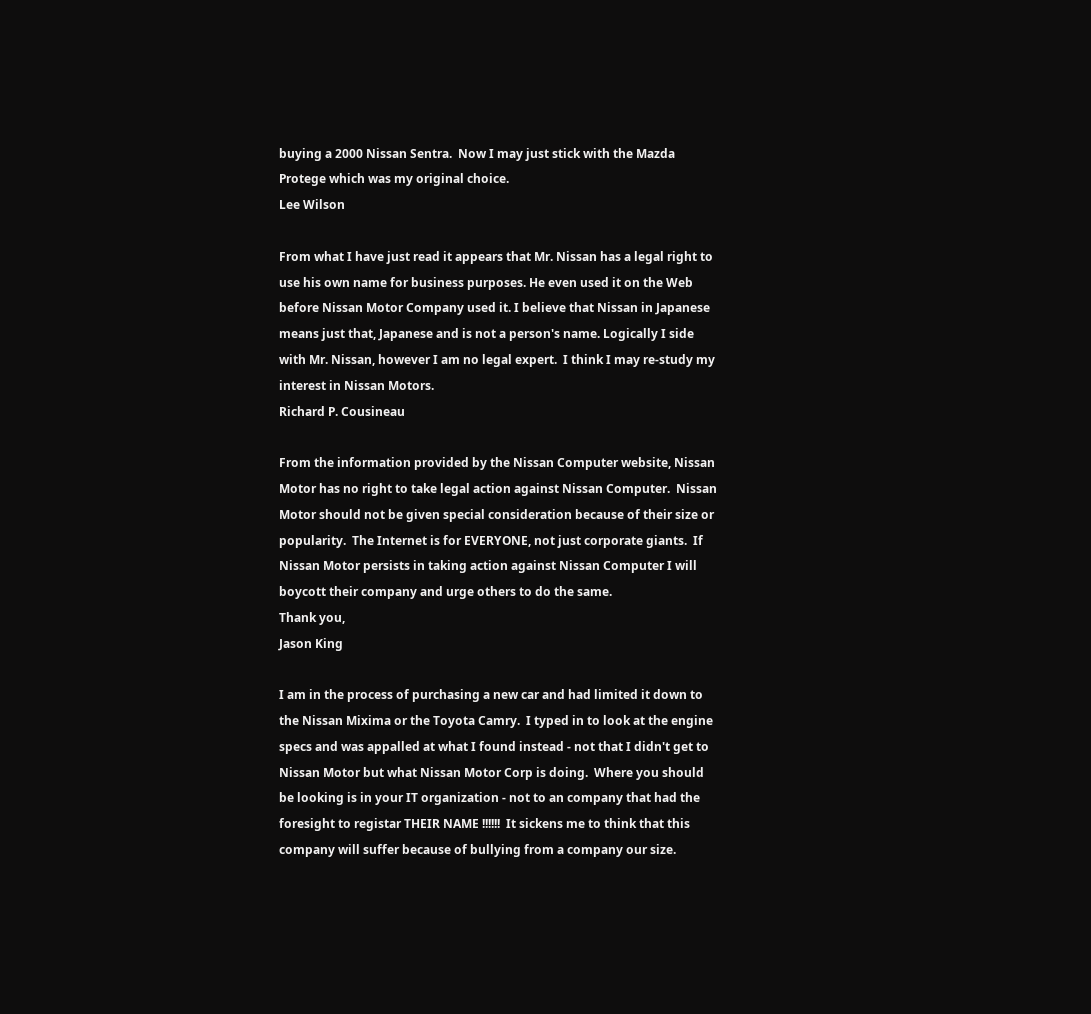buying a 2000 Nissan Sentra.  Now I may just stick with the Mazda Protege which was my original choice.
Lee Wilson

From what I have just read it appears that Mr. Nissan has a legal right to use his own name for business purposes. He even used it on the Web before Nissan Motor Company used it. I believe that Nissan in Japanese means just that, Japanese and is not a person's name. Logically I side with Mr. Nissan, however I am no legal expert.  I think I may re-study my interest in Nissan Motors.
Richard P. Cousineau

From the information provided by the Nissan Computer website, Nissan Motor has no right to take legal action against Nissan Computer.  Nissan Motor should not be given special consideration because of their size or popularity.  The Internet is for EVERYONE, not just corporate giants.  If Nissan Motor persists in taking action against Nissan Computer I will boycott their company and urge others to do the same.
Thank you,
Jason King

I am in the process of purchasing a new car and had limited it down to the Nissan Mixima or the Toyota Camry.  I typed in to look at the engine specs and was appalled at what I found instead - not that I didn't get to Nissan Motor but what Nissan Motor Corp is doing.  Where you should be looking is in your IT organization - not to an company that had the foresight to registar THEIR NAME !!!!!!  It sickens me to think that this company will suffer because of bullying from a company our size.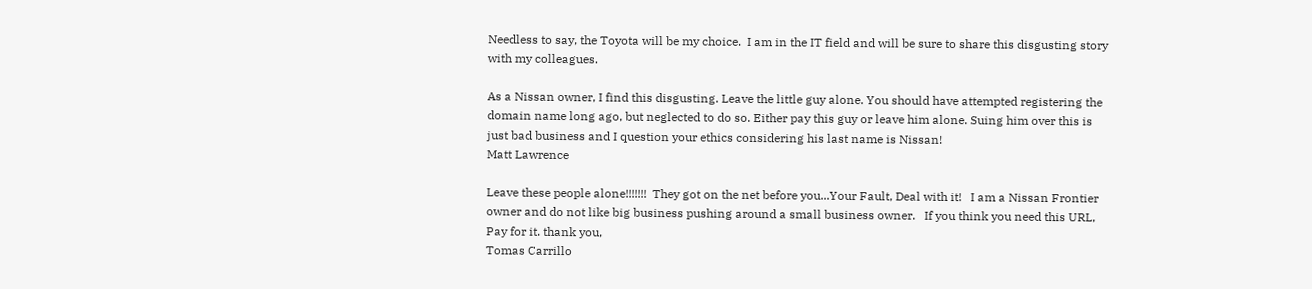Needless to say, the Toyota will be my choice.  I am in the IT field and will be sure to share this disgusting story with my colleagues.

As a Nissan owner, I find this disgusting. Leave the little guy alone. You should have attempted registering the domain name long ago, but neglected to do so. Either pay this guy or leave him alone. Suing him over this is just bad business and I question your ethics considering his last name is Nissan!
Matt Lawrence

Leave these people alone!!!!!!!  They got on the net before you...Your Fault, Deal with it!   I am a Nissan Frontier owner and do not like big business pushing around a small business owner.   If you think you need this URL, Pay for it. thank you,
Tomas Carrillo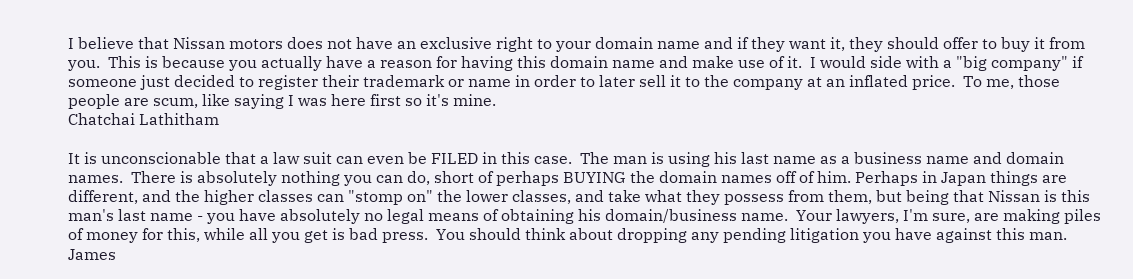I believe that Nissan motors does not have an exclusive right to your domain name and if they want it, they should offer to buy it from you.  This is because you actually have a reason for having this domain name and make use of it.  I would side with a "big company" if someone just decided to register their trademark or name in order to later sell it to the company at an inflated price.  To me, those people are scum, like saying I was here first so it's mine.
Chatchai Lathitham

It is unconscionable that a law suit can even be FILED in this case.  The man is using his last name as a business name and domain names.  There is absolutely nothing you can do, short of perhaps BUYING the domain names off of him. Perhaps in Japan things are different, and the higher classes can "stomp on" the lower classes, and take what they possess from them, but being that Nissan is this man's last name - you have absolutely no legal means of obtaining his domain/business name.  Your lawyers, I'm sure, are making piles of money for this, while all you get is bad press.  You should think about dropping any pending litigation you have against this man.
James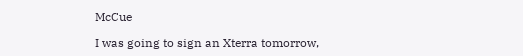McCue

I was going to sign an Xterra tomorrow,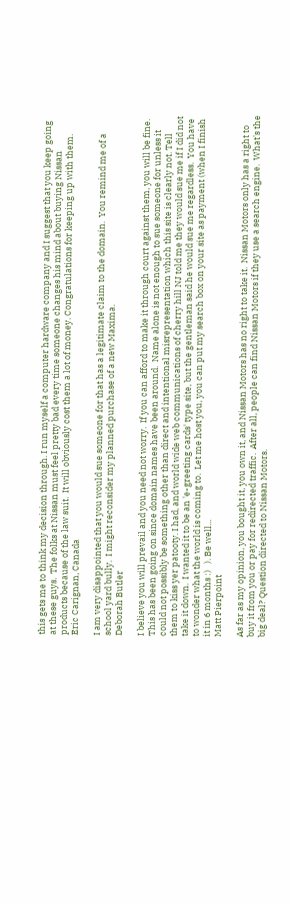this gets me to think my decision through. I run myself a computer hardware company and I suggest that you keep going at these guys.  The folks at Nissan must feel pretty bad every time someone changes his mind about buying Nissan products because of the law suit.  It will obviously cost them a lot of money. Congratulations for keeping up with them.
Eric Carignan, Canada

I am very disappointed that you would sue someone for that has a legitimate claim to the domain.  You remind me of a school yard bully.  I might reconsider my planned purchase of a new Maxima.
Deborah Butler

I believe you will prevail and you need not worry.  If you can afford to make it through court against them, you will be fine.  This has been going on since domain names have been around.  Name alone is not enough to sue someone for unless it could not possibly be something other than direct and intentional misrepresentation which this site is clearly not. Tell them to kiss yer patooty. I had, and world wide web communications of cherry hill NJ told me they would sue me if I did not take it down.  I wanted it to be an 'e-greeting cards' type site, but the gentleman said he would sue me regardless.  You have to wonder what the world is coming to.  Let me host you, you can put my search box on your site as payment (when I finish it in 6 months :)   ). Be well...
Matt Pierpoint

As far as my opinion, you bought it, you own it, and Nissan Motors has no right to take it.  Nissan Motors only has a right to buy it from you or pay for redirected traffic.  After all, people can find Nissan Motors if they use a search engine.  What's the big deal? Question directed to Nissan Motors.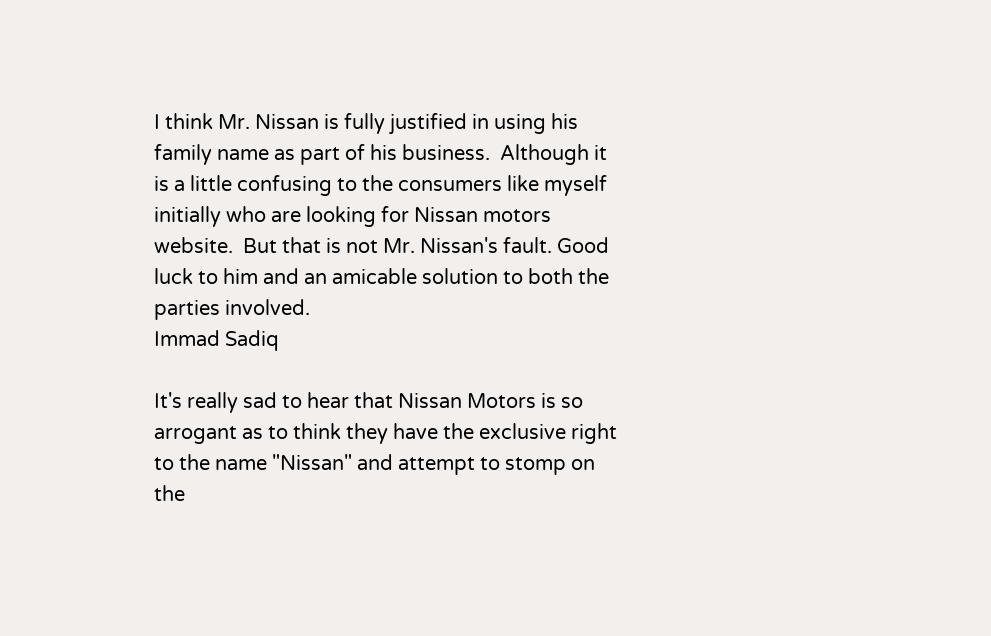I think Mr. Nissan is fully justified in using his family name as part of his business.  Although it is a little confusing to the consumers like myself initially who are looking for Nissan motors website.  But that is not Mr. Nissan's fault. Good luck to him and an amicable solution to both the parties involved.
Immad Sadiq

It's really sad to hear that Nissan Motors is so arrogant as to think they have the exclusive right to the name "Nissan" and attempt to stomp on the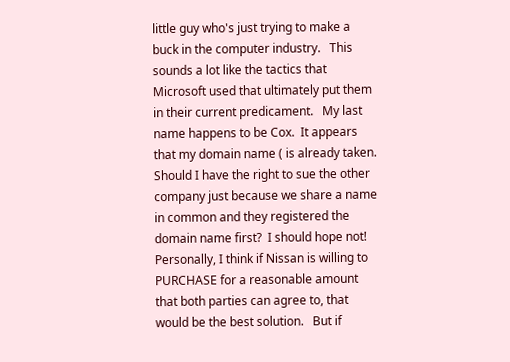little guy who's just trying to make a buck in the computer industry.   This sounds a lot like the tactics that Microsoft used that ultimately put them in their current predicament.   My last name happens to be Cox.  It appears that my domain name ( is already taken.   Should I have the right to sue the other company just because we share a name in common and they registered the domain name first?  I should hope not!   Personally, I think if Nissan is willing to PURCHASE for a reasonable amount that both parties can agree to, that would be the best solution.   But if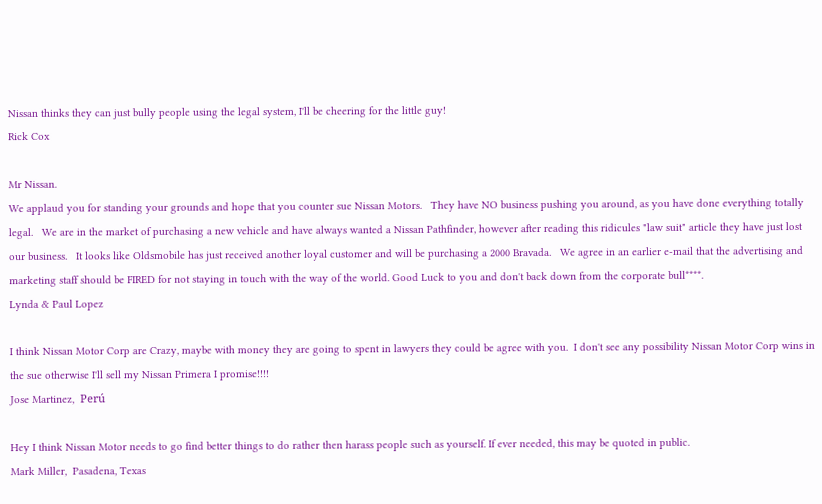Nissan thinks they can just bully people using the legal system, I'll be cheering for the little guy!
Rick Cox

Mr Nissan.
We applaud you for standing your grounds and hope that you counter sue Nissan Motors.   They have NO business pushing you around, as you have done everything totally legal.   We are in the market of purchasing a new vehicle and have always wanted a Nissan Pathfinder, however after reading this ridicules "law suit" article they have just lost our business.   It looks like Oldsmobile has just received another loyal customer and will be purchasing a 2000 Bravada.   We agree in an earlier e-mail that the advertising and marketing staff should be FIRED for not staying in touch with the way of the world. Good Luck to you and don't back down from the corporate bull****.
Lynda & Paul Lopez

I think Nissan Motor Corp are Crazy, maybe with money they are going to spent in lawyers they could be agree with you.  I don't see any possibility Nissan Motor Corp wins in the sue otherwise I'll sell my Nissan Primera I promise!!!!
Jose Martinez,  Perú

Hey I think Nissan Motor needs to go find better things to do rather then harass people such as yourself. If ever needed, this may be quoted in public.
Mark Miller,  Pasadena, Texas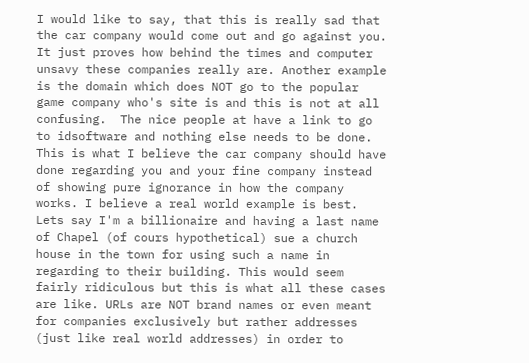I would like to say, that this is really sad that the car company would come out and go against you. It just proves how behind the times and computer unsavy these companies really are. Another example is the domain which does NOT go to the popular game company who's site is and this is not at all confusing.  The nice people at have a link to go to idsoftware and nothing else needs to be done. This is what I believe the car company should have done regarding you and your fine company instead of showing pure ignorance in how the company works. I believe a real world example is best. Lets say I'm a billionaire and having a last name of Chapel (of cours hypothetical) sue a church house in the town for using such a name in regarding to their building. This would seem fairly ridiculous but this is what all these cases are like. URLs are NOT brand names or even meant for companies exclusively but rather addresses (just like real world addresses) in order to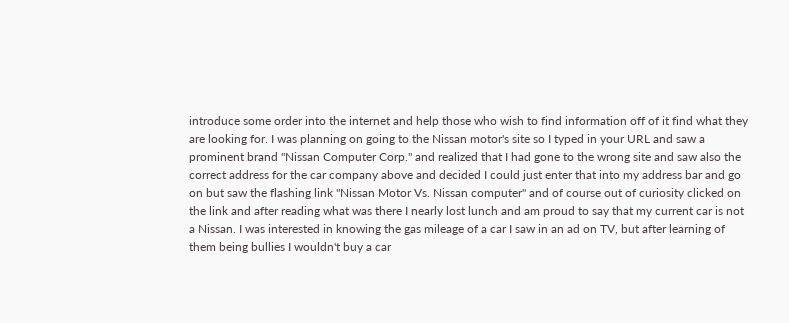introduce some order into the internet and help those who wish to find information off of it find what they are looking for. I was planning on going to the Nissan motor's site so I typed in your URL and saw a prominent brand "Nissan Computer Corp." and realized that I had gone to the wrong site and saw also the correct address for the car company above and decided I could just enter that into my address bar and go on but saw the flashing link "Nissan Motor Vs. Nissan computer" and of course out of curiosity clicked on the link and after reading what was there I nearly lost lunch and am proud to say that my current car is not a Nissan. I was interested in knowing the gas mileage of a car I saw in an ad on TV, but after learning of them being bullies I wouldn't buy a car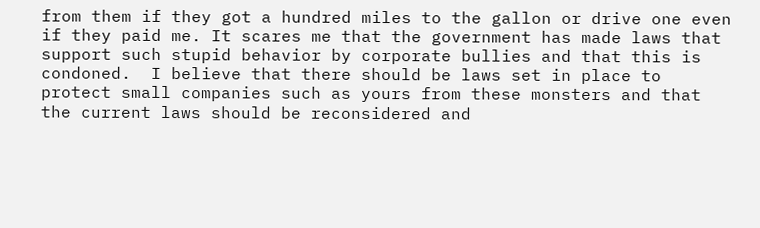from them if they got a hundred miles to the gallon or drive one even if they paid me. It scares me that the government has made laws that support such stupid behavior by corporate bullies and that this is condoned.  I believe that there should be laws set in place to protect small companies such as yours from these monsters and that the current laws should be reconsidered and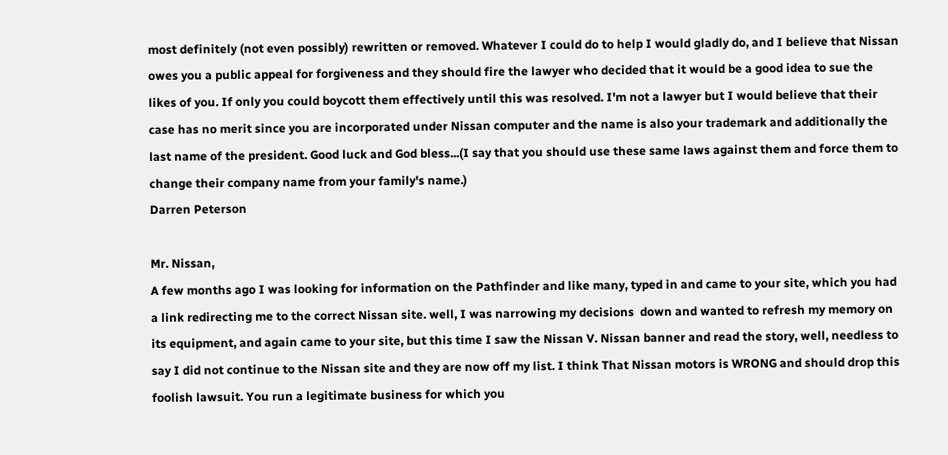most definitely (not even possibly) rewritten or removed. Whatever I could do to help I would gladly do, and I believe that Nissan owes you a public appeal for forgiveness and they should fire the lawyer who decided that it would be a good idea to sue the likes of you. If only you could boycott them effectively until this was resolved. I'm not a lawyer but I would believe that their case has no merit since you are incorporated under Nissan computer and the name is also your trademark and additionally the last name of the president. Good luck and God bless...(I say that you should use these same laws against them and force them to change their company name from your family's name.)
Darren Peterson

Mr. Nissan,
A few months ago I was looking for information on the Pathfinder and like many, typed in and came to your site, which you had a link redirecting me to the correct Nissan site. well, I was narrowing my decisions  down and wanted to refresh my memory on its equipment, and again came to your site, but this time I saw the Nissan V. Nissan banner and read the story, well, needless to say I did not continue to the Nissan site and they are now off my list. I think That Nissan motors is WRONG and should drop this foolish lawsuit. You run a legitimate business for which you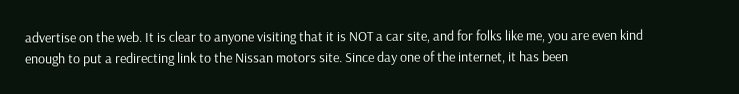advertise on the web. It is clear to anyone visiting that it is NOT a car site, and for folks like me, you are even kind enough to put a redirecting link to the Nissan motors site. Since day one of the internet, it has been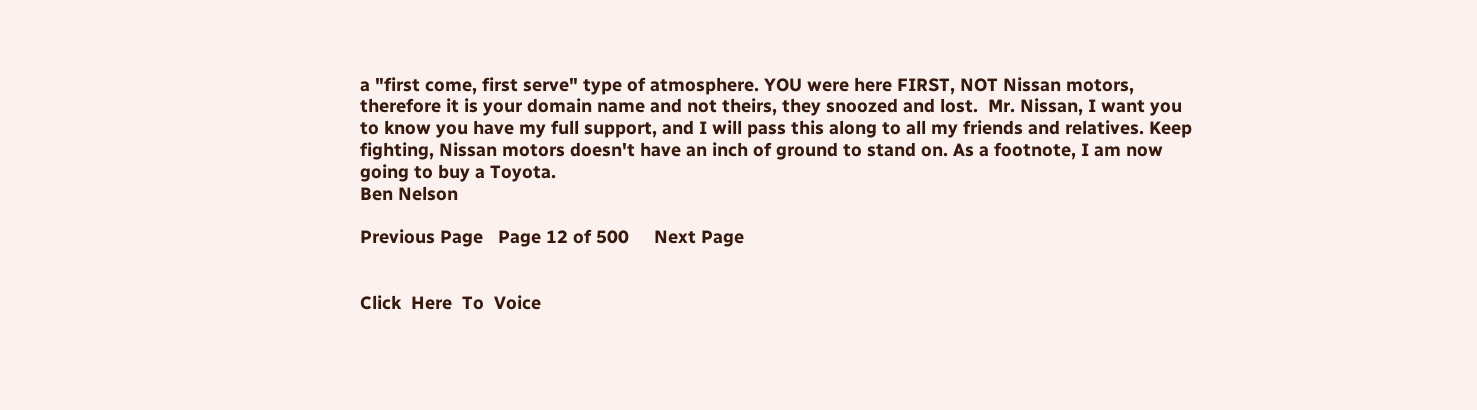a "first come, first serve" type of atmosphere. YOU were here FIRST, NOT Nissan motors, therefore it is your domain name and not theirs, they snoozed and lost.  Mr. Nissan, I want you to know you have my full support, and I will pass this along to all my friends and relatives. Keep fighting, Nissan motors doesn't have an inch of ground to stand on. As a footnote, I am now going to buy a Toyota.
Ben Nelson

Previous Page   Page 12 of 500     Next Page


Click  Here  To  Voice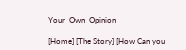Your  Own  Opinion

[Home] [The Story] [How Can you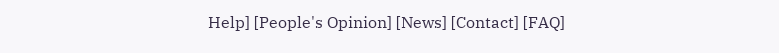Help] [People's Opinion] [News] [Contact] [FAQ]